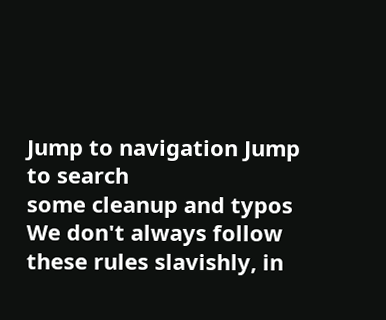Jump to navigation Jump to search
some cleanup and typos
We don't always follow these rules slavishly, in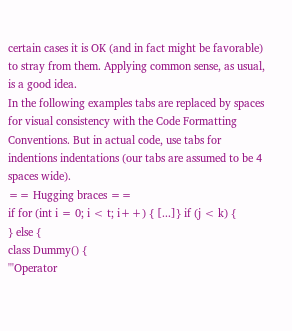certain cases it is OK (and in fact might be favorable) to stray from them. Applying common sense, as usual, is a good idea.
In the following examples tabs are replaced by spaces for visual consistency with the Code Formatting Conventions. But in actual code, use tabs for indentions indentations (our tabs are assumed to be 4 spaces wide).
== Hugging braces ==
if for (int i = 0; i < t; i++) { [...]} if (j < k) {
} else {
class Dummy() {
'''Operator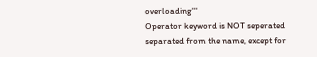overloading'''
Operator keyword is NOT seperated separated from the name, except for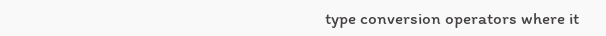type conversion operators where it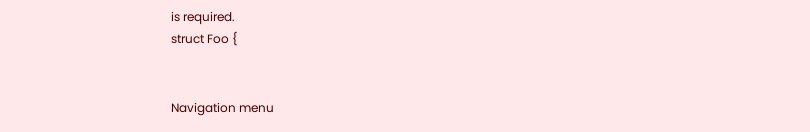is required.
struct Foo {


Navigation menu